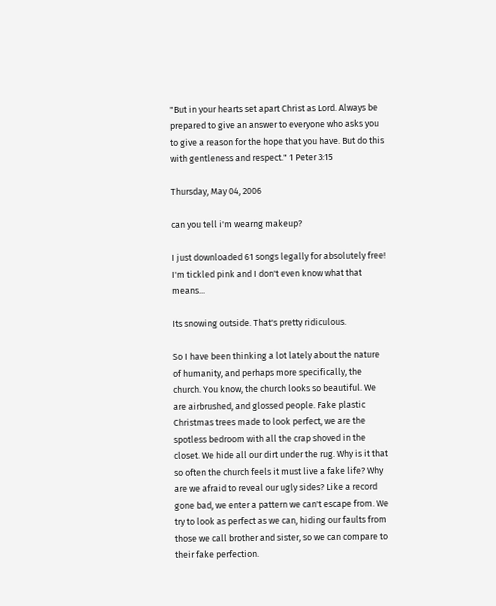"But in your hearts set apart Christ as Lord. Always be prepared to give an answer to everyone who asks you to give a reason for the hope that you have. But do this with gentleness and respect." 1 Peter 3:15

Thursday, May 04, 2006

can you tell i'm wearng makeup?

I just downloaded 61 songs legally for absolutely free! I'm tickled pink and I don't even know what that means...

Its snowing outside. That's pretty ridiculous.

So I have been thinking a lot lately about the nature of humanity, and perhaps more specifically, the church. You know, the church looks so beautiful. We are airbrushed, and glossed people. Fake plastic Christmas trees made to look perfect, we are the spotless bedroom with all the crap shoved in the closet. We hide all our dirt under the rug. Why is it that so often the church feels it must live a fake life? Why are we afraid to reveal our ugly sides? Like a record gone bad, we enter a pattern we can't escape from. We try to look as perfect as we can, hiding our faults from those we call brother and sister, so we can compare to their fake perfection.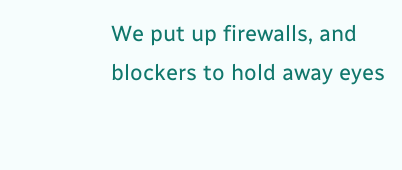We put up firewalls, and blockers to hold away eyes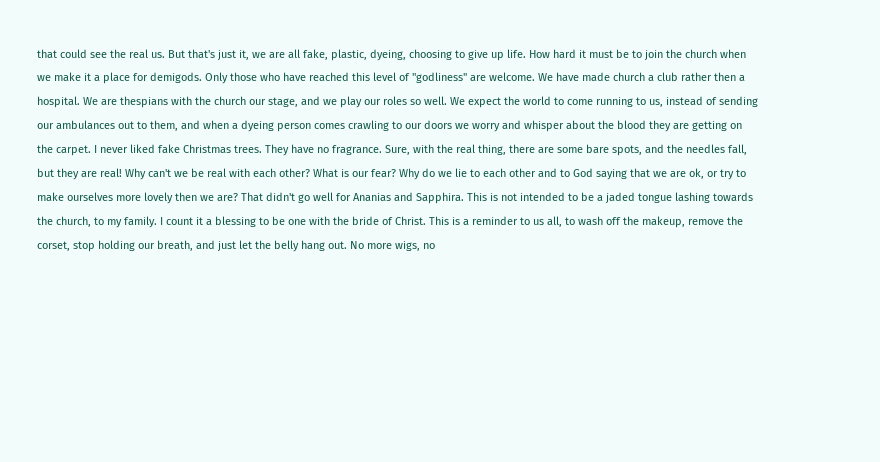that could see the real us. But that's just it, we are all fake, plastic, dyeing, choosing to give up life. How hard it must be to join the church when we make it a place for demigods. Only those who have reached this level of "godliness" are welcome. We have made church a club rather then a hospital. We are thespians with the church our stage, and we play our roles so well. We expect the world to come running to us, instead of sending our ambulances out to them, and when a dyeing person comes crawling to our doors we worry and whisper about the blood they are getting on the carpet. I never liked fake Christmas trees. They have no fragrance. Sure, with the real thing, there are some bare spots, and the needles fall, but they are real! Why can't we be real with each other? What is our fear? Why do we lie to each other and to God saying that we are ok, or try to make ourselves more lovely then we are? That didn't go well for Ananias and Sapphira. This is not intended to be a jaded tongue lashing towards the church, to my family. I count it a blessing to be one with the bride of Christ. This is a reminder to us all, to wash off the makeup, remove the corset, stop holding our breath, and just let the belly hang out. No more wigs, no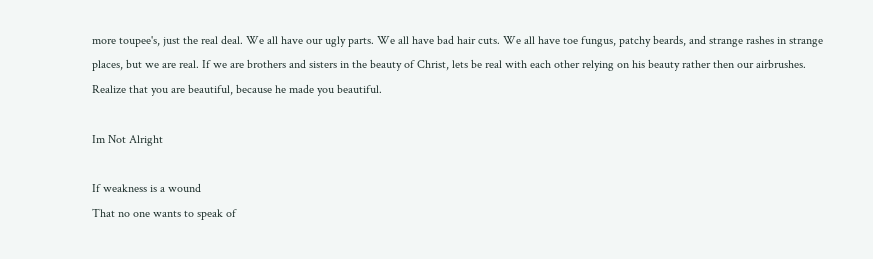more toupee's, just the real deal. We all have our ugly parts. We all have bad hair cuts. We all have toe fungus, patchy beards, and strange rashes in strange places, but we are real. If we are brothers and sisters in the beauty of Christ, lets be real with each other relying on his beauty rather then our airbrushes. Realize that you are beautiful, because he made you beautiful.

Im Not Alright

If weakness is a wound
That no one wants to speak of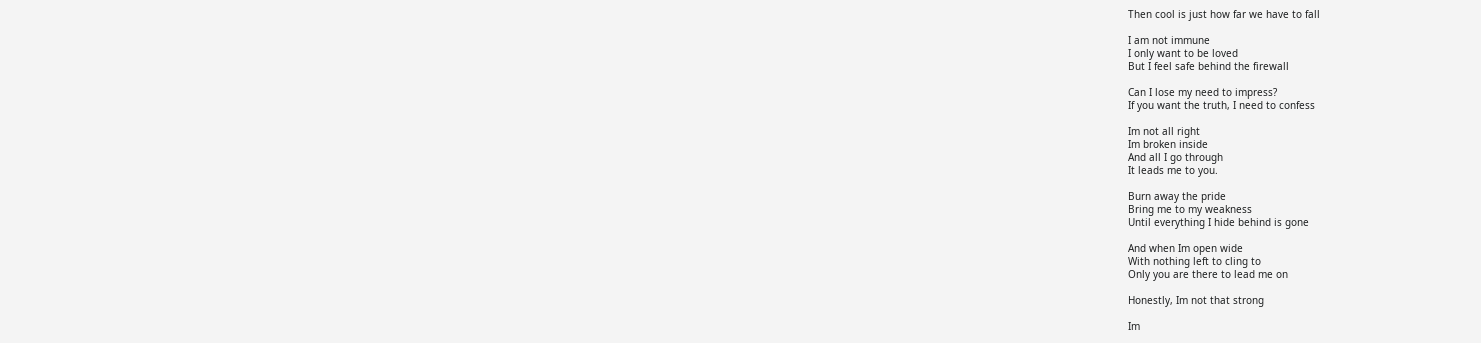Then cool is just how far we have to fall

I am not immune
I only want to be loved
But I feel safe behind the firewall

Can I lose my need to impress?
If you want the truth, I need to confess

Im not all right
Im broken inside
And all I go through
It leads me to you.

Burn away the pride
Bring me to my weakness
Until everything I hide behind is gone

And when Im open wide
With nothing left to cling to
Only you are there to lead me on

Honestly, Im not that strong

Im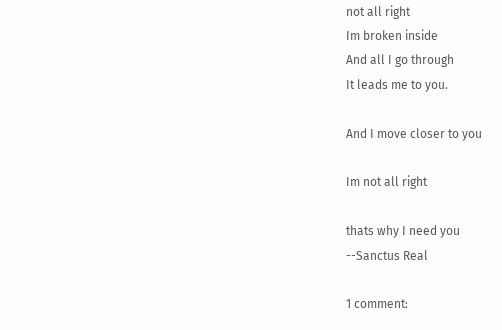not all right
Im broken inside
And all I go through
It leads me to you.

And I move closer to you

Im not all right

thats why I need you
--Sanctus Real

1 comment: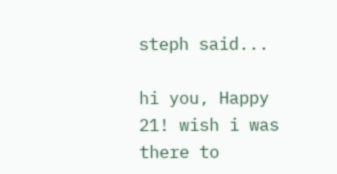steph said...

hi you, Happy 21! wish i was there to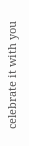celebrate it with you